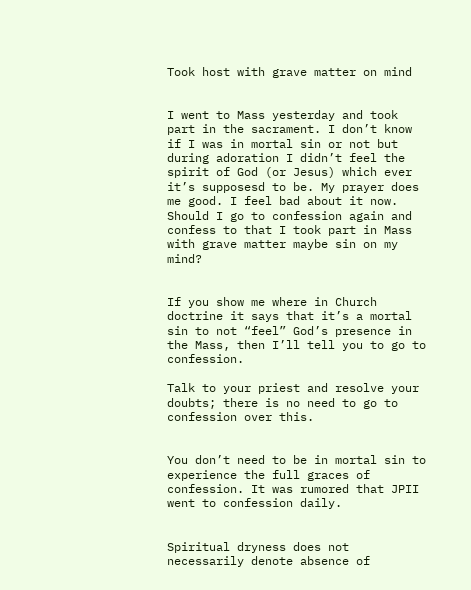Took host with grave matter on mind


I went to Mass yesterday and took part in the sacrament. I don’t know if I was in mortal sin or not but during adoration I didn’t feel the spirit of God (or Jesus) which ever it’s supposesd to be. My prayer does me good. I feel bad about it now. Should I go to confession again and confess to that I took part in Mass with grave matter maybe sin on my mind?


If you show me where in Church doctrine it says that it’s a mortal sin to not “feel” God’s presence in the Mass, then I’ll tell you to go to confession.

Talk to your priest and resolve your doubts; there is no need to go to confession over this.


You don’t need to be in mortal sin to experience the full graces of confession. It was rumored that JPII went to confession daily.


Spiritual dryness does not necessarily denote absence of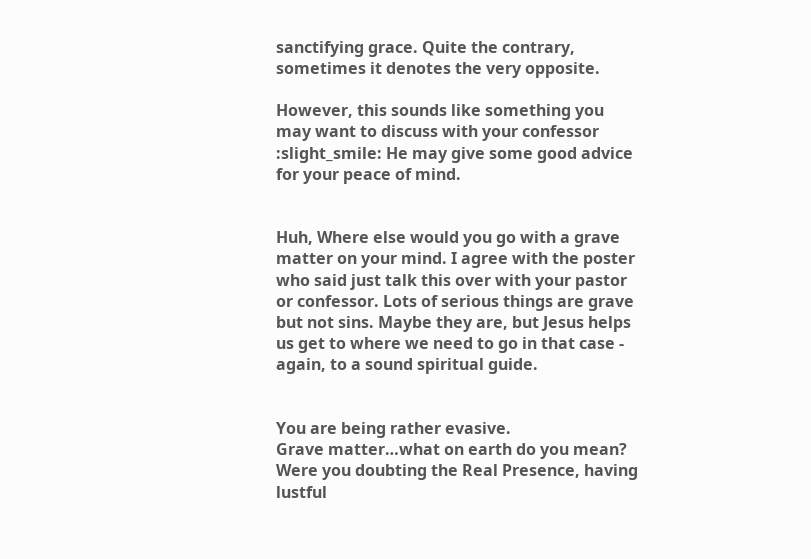sanctifying grace. Quite the contrary, sometimes it denotes the very opposite.

However, this sounds like something you may want to discuss with your confessor :slight_smile: He may give some good advice for your peace of mind.


Huh, Where else would you go with a grave matter on your mind. I agree with the poster who said just talk this over with your pastor or confessor. Lots of serious things are grave but not sins. Maybe they are, but Jesus helps us get to where we need to go in that case - again, to a sound spiritual guide.


You are being rather evasive.
Grave matter…what on earth do you mean? Were you doubting the Real Presence, having lustful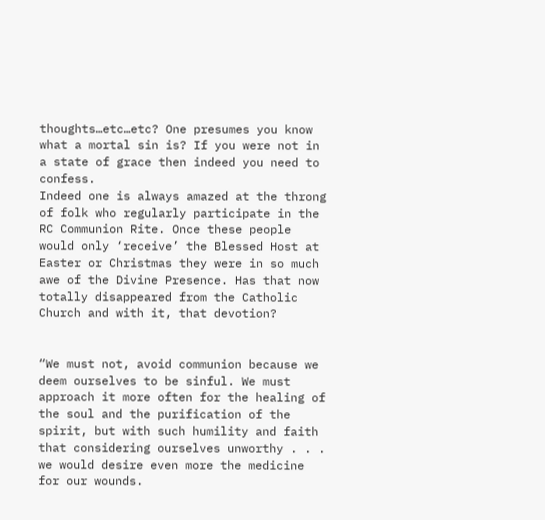thoughts…etc…etc? One presumes you know what a mortal sin is? If you were not in a state of grace then indeed you need to confess.
Indeed one is always amazed at the throng of folk who regularly participate in the RC Communion Rite. Once these people would only ‘receive’ the Blessed Host at Easter or Christmas they were in so much awe of the Divine Presence. Has that now totally disappeared from the Catholic Church and with it, that devotion?


“We must not, avoid communion because we deem ourselves to be sinful. We must approach it more often for the healing of the soul and the purification of the spirit, but with such humility and faith that considering ourselves unworthy . . . we would desire even more the medicine for our wounds.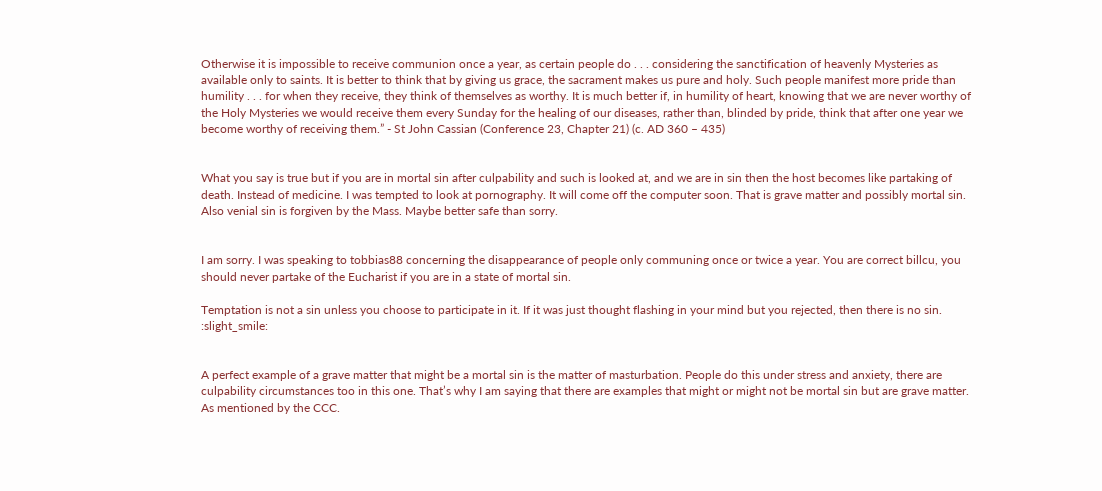Otherwise it is impossible to receive communion once a year, as certain people do . . . considering the sanctification of heavenly Mysteries as available only to saints. It is better to think that by giving us grace, the sacrament makes us pure and holy. Such people manifest more pride than humility . . . for when they receive, they think of themselves as worthy. It is much better if, in humility of heart, knowing that we are never worthy of the Holy Mysteries we would receive them every Sunday for the healing of our diseases, rather than, blinded by pride, think that after one year we become worthy of receiving them.” - St John Cassian (Conference 23, Chapter 21) (c. AD 360 – 435)


What you say is true but if you are in mortal sin after culpability and such is looked at, and we are in sin then the host becomes like partaking of death. Instead of medicine. I was tempted to look at pornography. It will come off the computer soon. That is grave matter and possibly mortal sin. Also venial sin is forgiven by the Mass. Maybe better safe than sorry.


I am sorry. I was speaking to tobbias88 concerning the disappearance of people only communing once or twice a year. You are correct billcu, you should never partake of the Eucharist if you are in a state of mortal sin.

Temptation is not a sin unless you choose to participate in it. If it was just thought flashing in your mind but you rejected, then there is no sin. :slight_smile:


A perfect example of a grave matter that might be a mortal sin is the matter of masturbation. People do this under stress and anxiety, there are culpability circumstances too in this one. That’s why I am saying that there are examples that might or might not be mortal sin but are grave matter. As mentioned by the CCC.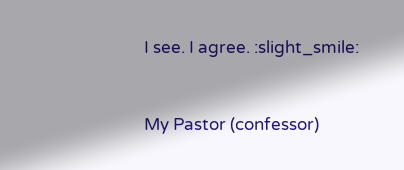I see. I agree. :slight_smile:


My Pastor (confessor)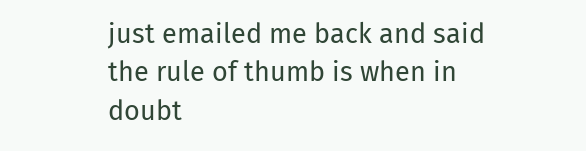just emailed me back and said the rule of thumb is when in doubt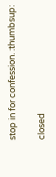stop in for confession. :thumbsup:

closed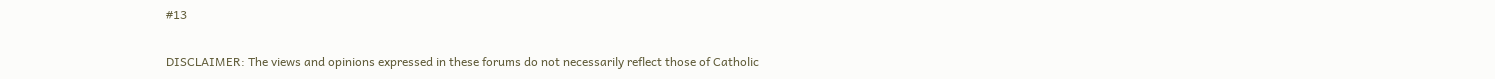#13

DISCLAIMER: The views and opinions expressed in these forums do not necessarily reflect those of Catholic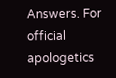Answers. For official apologetics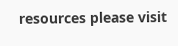resources please visit